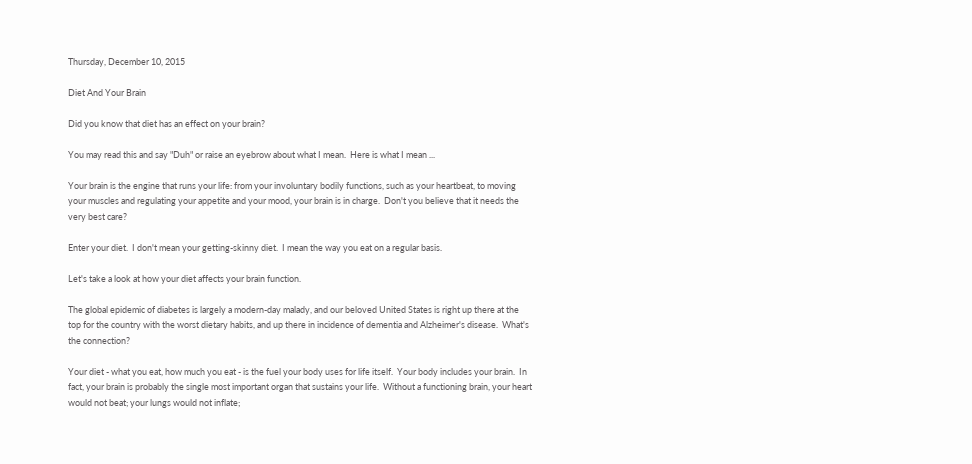Thursday, December 10, 2015

Diet And Your Brain

Did you know that diet has an effect on your brain?

You may read this and say "Duh" or raise an eyebrow about what I mean.  Here is what I mean ...

Your brain is the engine that runs your life: from your involuntary bodily functions, such as your heartbeat, to moving your muscles and regulating your appetite and your mood, your brain is in charge.  Don't you believe that it needs the very best care?

Enter your diet.  I don't mean your getting-skinny diet.  I mean the way you eat on a regular basis.

Let's take a look at how your diet affects your brain function.

The global epidemic of diabetes is largely a modern-day malady, and our beloved United States is right up there at the top for the country with the worst dietary habits, and up there in incidence of dementia and Alzheimer's disease.  What's the connection?

Your diet - what you eat, how much you eat - is the fuel your body uses for life itself.  Your body includes your brain.  In fact, your brain is probably the single most important organ that sustains your life.  Without a functioning brain, your heart would not beat; your lungs would not inflate;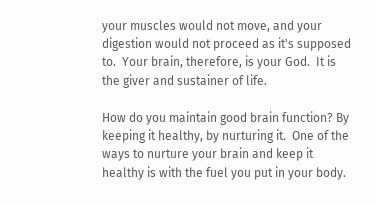your muscles would not move, and your digestion would not proceed as it's supposed to.  Your brain, therefore, is your God.  It is the giver and sustainer of life.

How do you maintain good brain function? By keeping it healthy, by nurturing it.  One of the ways to nurture your brain and keep it healthy is with the fuel you put in your body.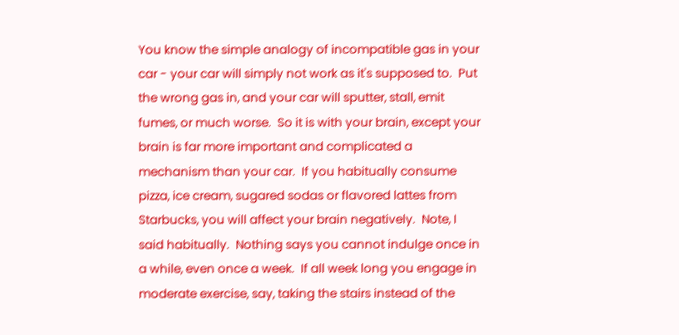You know the simple analogy of incompatible gas in your car - your car will simply not work as it's supposed to.  Put the wrong gas in, and your car will sputter, stall, emit fumes, or much worse.  So it is with your brain, except your brain is far more important and complicated a mechanism than your car.  If you habitually consume pizza, ice cream, sugared sodas or flavored lattes from Starbucks, you will affect your brain negatively.  Note, I said habitually.  Nothing says you cannot indulge once in a while, even once a week.  If all week long you engage in moderate exercise, say, taking the stairs instead of the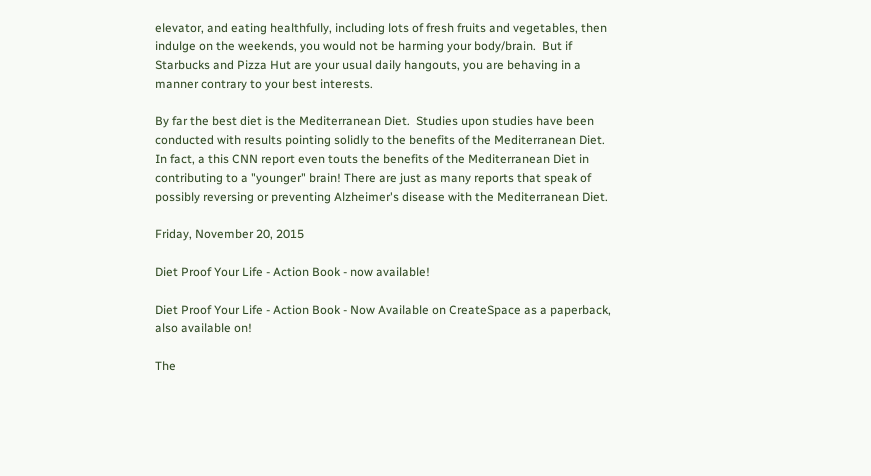elevator, and eating healthfully, including lots of fresh fruits and vegetables, then indulge on the weekends, you would not be harming your body/brain.  But if Starbucks and Pizza Hut are your usual daily hangouts, you are behaving in a manner contrary to your best interests.

By far the best diet is the Mediterranean Diet.  Studies upon studies have been conducted with results pointing solidly to the benefits of the Mediterranean Diet.  In fact, a this CNN report even touts the benefits of the Mediterranean Diet in contributing to a "younger" brain! There are just as many reports that speak of possibly reversing or preventing Alzheimer's disease with the Mediterranean Diet.

Friday, November 20, 2015

Diet Proof Your Life - Action Book - now available!

Diet Proof Your Life - Action Book - Now Available on CreateSpace as a paperback, also available on!

The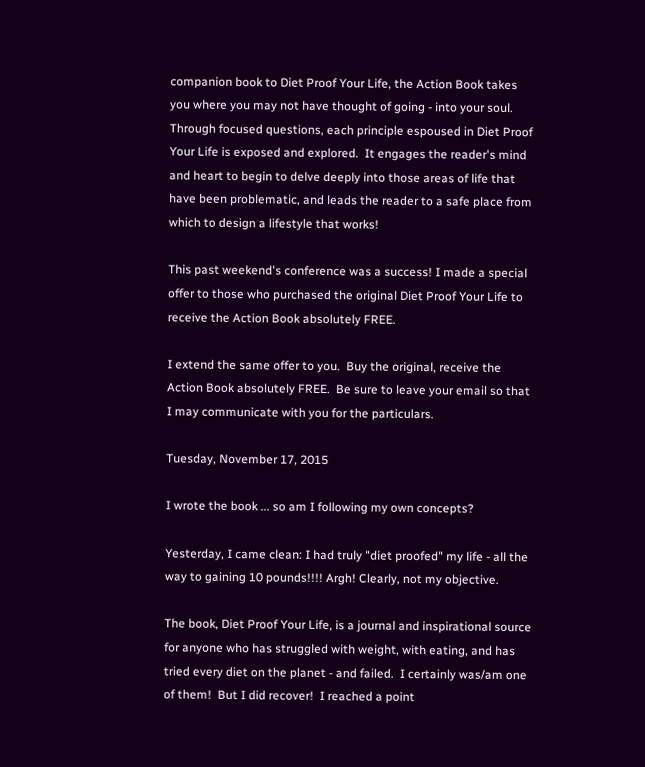companion book to Diet Proof Your Life, the Action Book takes you where you may not have thought of going - into your soul.  Through focused questions, each principle espoused in Diet Proof Your Life is exposed and explored.  It engages the reader's mind and heart to begin to delve deeply into those areas of life that have been problematic, and leads the reader to a safe place from which to design a lifestyle that works!

This past weekend's conference was a success! I made a special offer to those who purchased the original Diet Proof Your Life to receive the Action Book absolutely FREE.

I extend the same offer to you.  Buy the original, receive the Action Book absolutely FREE.  Be sure to leave your email so that I may communicate with you for the particulars.

Tuesday, November 17, 2015

I wrote the book ... so am I following my own concepts?

Yesterday, I came clean: I had truly "diet proofed" my life - all the way to gaining 10 pounds!!!! Argh! Clearly, not my objective.

The book, Diet Proof Your Life, is a journal and inspirational source for anyone who has struggled with weight, with eating, and has tried every diet on the planet - and failed.  I certainly was/am one of them!  But I did recover!  I reached a point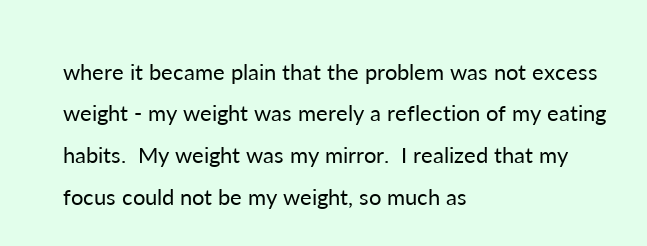where it became plain that the problem was not excess weight - my weight was merely a reflection of my eating habits.  My weight was my mirror.  I realized that my focus could not be my weight, so much as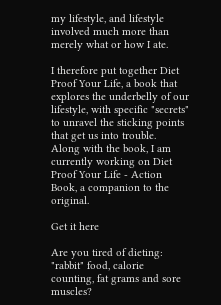my lifestyle, and lifestyle involved much more than merely what or how I ate.

I therefore put together Diet Proof Your Life, a book that explores the underbelly of our lifestyle, with specific "secrets" to unravel the sticking points that get us into trouble.  Along with the book, I am currently working on Diet Proof Your Life - Action Book, a companion to the original.

Get it here

Are you tired of dieting: "rabbit" food, calorie counting, fat grams and sore muscles?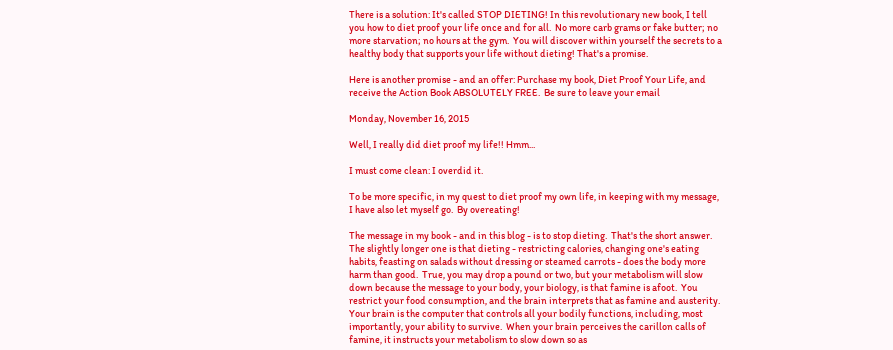There is a solution: It's called STOP DIETING! In this revolutionary new book, I tell you how to diet proof your life once and for all.  No more carb grams or fake butter; no more starvation; no hours at the gym.  You will discover within yourself the secrets to a healthy body that supports your life without dieting! That's a promise.

Here is another promise - and an offer: Purchase my book, Diet Proof Your Life, and receive the Action Book ABSOLUTELY FREE.  Be sure to leave your email

Monday, November 16, 2015

Well, I really did diet proof my life!! Hmm...

I must come clean: I overdid it.

To be more specific, in my quest to diet proof my own life, in keeping with my message, I have also let myself go.  By overeating!

The message in my book - and in this blog - is to stop dieting.  That's the short answer.  The slightly longer one is that dieting - restricting calories, changing one's eating habits, feasting on salads without dressing or steamed carrots - does the body more harm than good.  True, you may drop a pound or two, but your metabolism will slow down because the message to your body, your biology, is that famine is afoot.  You restrict your food consumption, and the brain interprets that as famine and austerity.  Your brain is the computer that controls all your bodily functions, including, most importantly, your ability to survive.  When your brain perceives the carillon calls of famine, it instructs your metabolism to slow down so as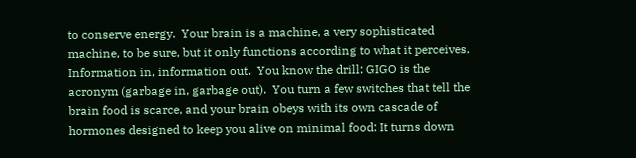to conserve energy.  Your brain is a machine, a very sophisticated machine, to be sure, but it only functions according to what it perceives.  Information in, information out.  You know the drill: GIGO is the acronym (garbage in, garbage out).  You turn a few switches that tell the brain food is scarce, and your brain obeys with its own cascade of hormones designed to keep you alive on minimal food: It turns down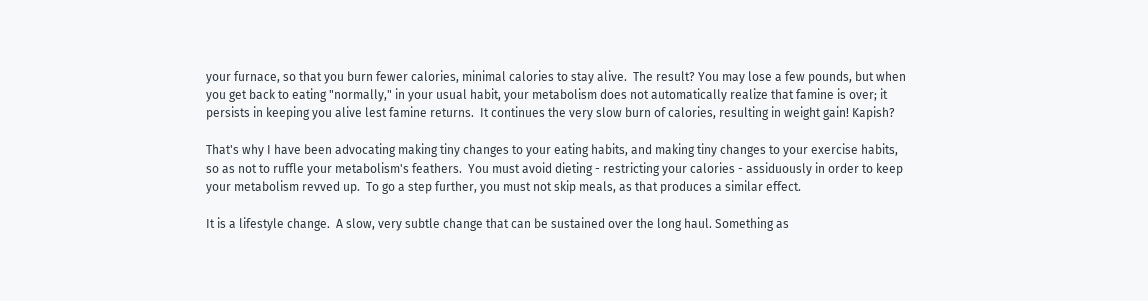your furnace, so that you burn fewer calories, minimal calories to stay alive.  The result? You may lose a few pounds, but when you get back to eating "normally," in your usual habit, your metabolism does not automatically realize that famine is over; it persists in keeping you alive lest famine returns.  It continues the very slow burn of calories, resulting in weight gain! Kapish?

That's why I have been advocating making tiny changes to your eating habits, and making tiny changes to your exercise habits, so as not to ruffle your metabolism's feathers.  You must avoid dieting - restricting your calories - assiduously in order to keep your metabolism revved up.  To go a step further, you must not skip meals, as that produces a similar effect.

It is a lifestyle change.  A slow, very subtle change that can be sustained over the long haul. Something as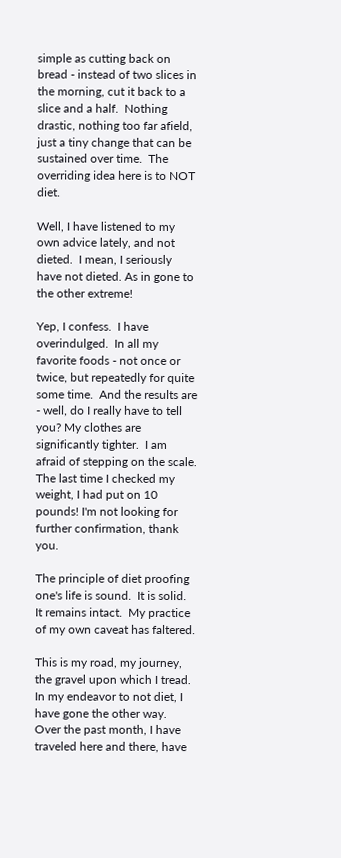simple as cutting back on bread - instead of two slices in the morning, cut it back to a slice and a half.  Nothing drastic, nothing too far afield, just a tiny change that can be sustained over time.  The overriding idea here is to NOT diet.

Well, I have listened to my own advice lately, and not dieted.  I mean, I seriously have not dieted. As in gone to the other extreme!

Yep, I confess.  I have overindulged.  In all my favorite foods - not once or twice, but repeatedly for quite some time.  And the results are - well, do I really have to tell you? My clothes are significantly tighter.  I am afraid of stepping on the scale.  The last time I checked my weight, I had put on 10 pounds! I'm not looking for further confirmation, thank you.

The principle of diet proofing one's life is sound.  It is solid.  It remains intact.  My practice of my own caveat has faltered.

This is my road, my journey, the gravel upon which I tread.  In my endeavor to not diet, I have gone the other way.  Over the past month, I have traveled here and there, have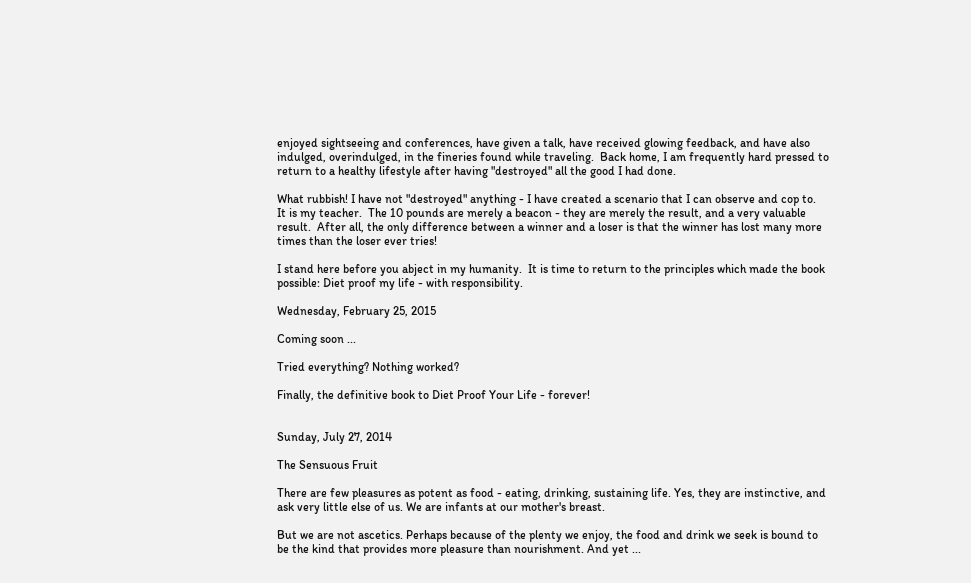enjoyed sightseeing and conferences, have given a talk, have received glowing feedback, and have also indulged, overindulged, in the fineries found while traveling.  Back home, I am frequently hard pressed to return to a healthy lifestyle after having "destroyed" all the good I had done.

What rubbish! I have not "destroyed" anything - I have created a scenario that I can observe and cop to.  It is my teacher.  The 10 pounds are merely a beacon - they are merely the result, and a very valuable result.  After all, the only difference between a winner and a loser is that the winner has lost many more times than the loser ever tries!

I stand here before you abject in my humanity.  It is time to return to the principles which made the book possible: Diet proof my life - with responsibility.

Wednesday, February 25, 2015

Coming soon ...

Tried everything? Nothing worked?

Finally, the definitive book to Diet Proof Your Life - forever!


Sunday, July 27, 2014

The Sensuous Fruit

There are few pleasures as potent as food - eating, drinking, sustaining life. Yes, they are instinctive, and ask very little else of us. We are infants at our mother's breast.

But we are not ascetics. Perhaps because of the plenty we enjoy, the food and drink we seek is bound to be the kind that provides more pleasure than nourishment. And yet ...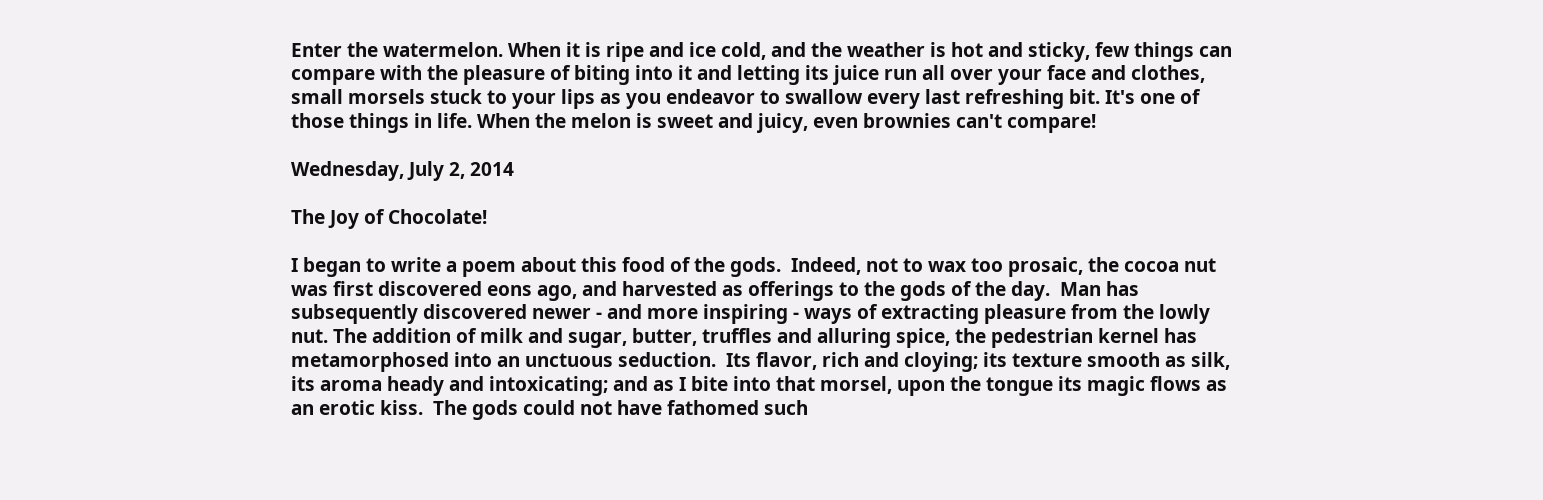Enter the watermelon. When it is ripe and ice cold, and the weather is hot and sticky, few things can compare with the pleasure of biting into it and letting its juice run all over your face and clothes, small morsels stuck to your lips as you endeavor to swallow every last refreshing bit. It's one of those things in life. When the melon is sweet and juicy, even brownies can't compare!

Wednesday, July 2, 2014

The Joy of Chocolate!

I began to write a poem about this food of the gods.  Indeed, not to wax too prosaic, the cocoa nut was first discovered eons ago, and harvested as offerings to the gods of the day.  Man has subsequently discovered newer - and more inspiring - ways of extracting pleasure from the lowly nut. The addition of milk and sugar, butter, truffles and alluring spice, the pedestrian kernel has metamorphosed into an unctuous seduction.  Its flavor, rich and cloying; its texture smooth as silk, its aroma heady and intoxicating; and as I bite into that morsel, upon the tongue its magic flows as an erotic kiss.  The gods could not have fathomed such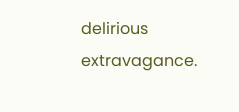delirious extravagance.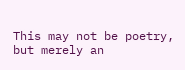This may not be poetry, but merely an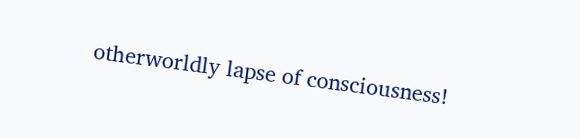otherworldly lapse of consciousness!